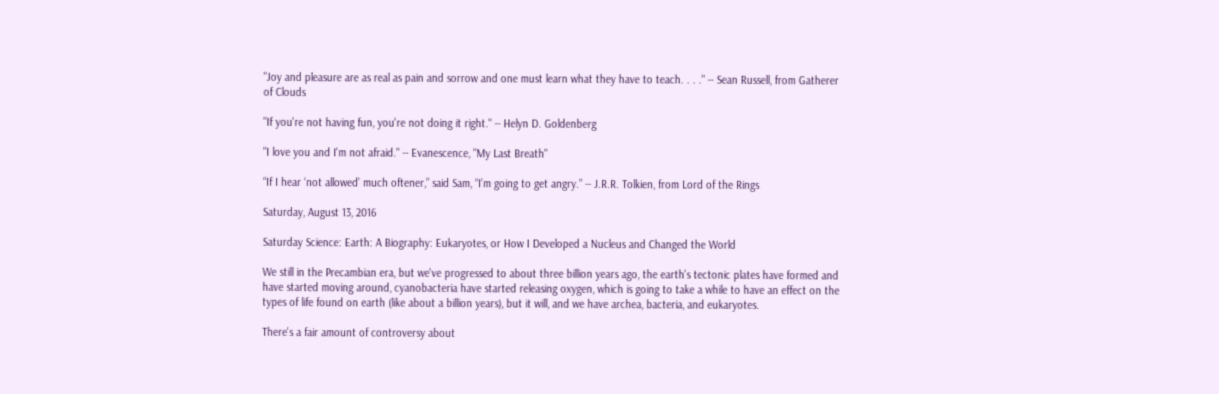"Joy and pleasure are as real as pain and sorrow and one must learn what they have to teach. . . ." -- Sean Russell, from Gatherer of Clouds

"If you're not having fun, you're not doing it right." -- Helyn D. Goldenberg

"I love you and I'm not afraid." -- Evanescence, "My Last Breath"

“If I hear ‘not allowed’ much oftener,” said Sam, “I’m going to get angry.” -- J.R.R. Tolkien, from Lord of the Rings

Saturday, August 13, 2016

Saturday Science: Earth: A Biography: Eukaryotes, or How I Developed a Nucleus and Changed the World

We still in the Precambian era, but we've progressed to about three billion years ago, the earth's tectonic plates have formed and have started moving around, cyanobacteria have started releasing oxygen, which is going to take a while to have an effect on the types of life found on earth (like about a billion years), but it will, and we have archea, bacteria, and eukaryotes.

There's a fair amount of controversy about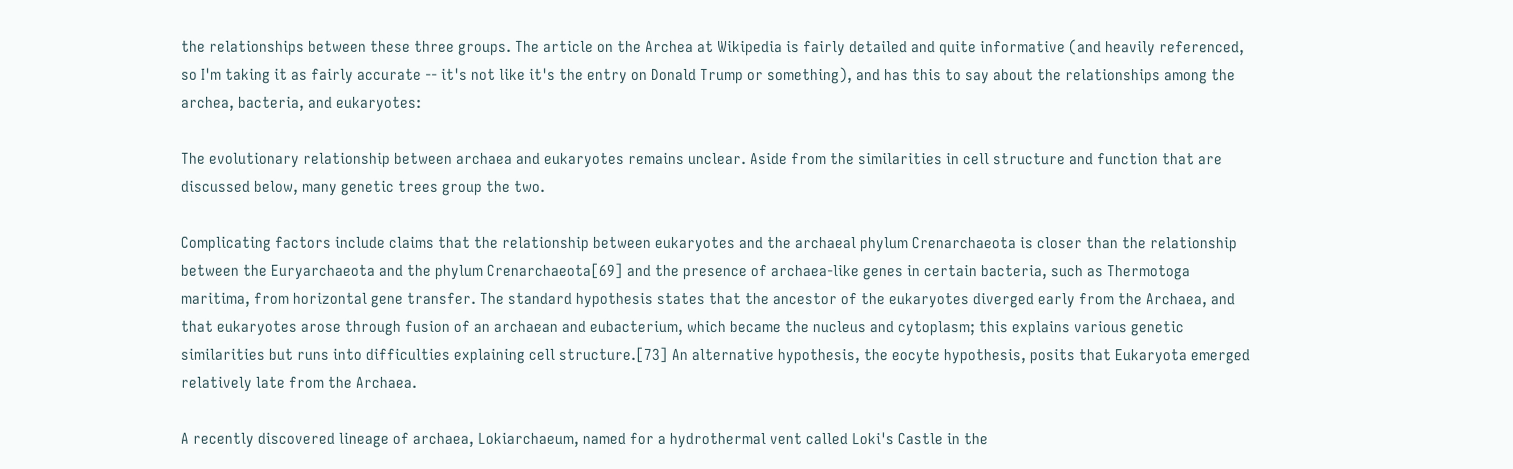the relationships between these three groups. The article on the Archea at Wikipedia is fairly detailed and quite informative (and heavily referenced, so I'm taking it as fairly accurate -- it's not like it's the entry on Donald Trump or something), and has this to say about the relationships among the archea, bacteria, and eukaryotes:

The evolutionary relationship between archaea and eukaryotes remains unclear. Aside from the similarities in cell structure and function that are discussed below, many genetic trees group the two.

Complicating factors include claims that the relationship between eukaryotes and the archaeal phylum Crenarchaeota is closer than the relationship between the Euryarchaeota and the phylum Crenarchaeota[69] and the presence of archaea-like genes in certain bacteria, such as Thermotoga maritima, from horizontal gene transfer. The standard hypothesis states that the ancestor of the eukaryotes diverged early from the Archaea, and that eukaryotes arose through fusion of an archaean and eubacterium, which became the nucleus and cytoplasm; this explains various genetic similarities but runs into difficulties explaining cell structure.[73] An alternative hypothesis, the eocyte hypothesis, posits that Eukaryota emerged relatively late from the Archaea.

A recently discovered lineage of archaea, Lokiarchaeum, named for a hydrothermal vent called Loki's Castle in the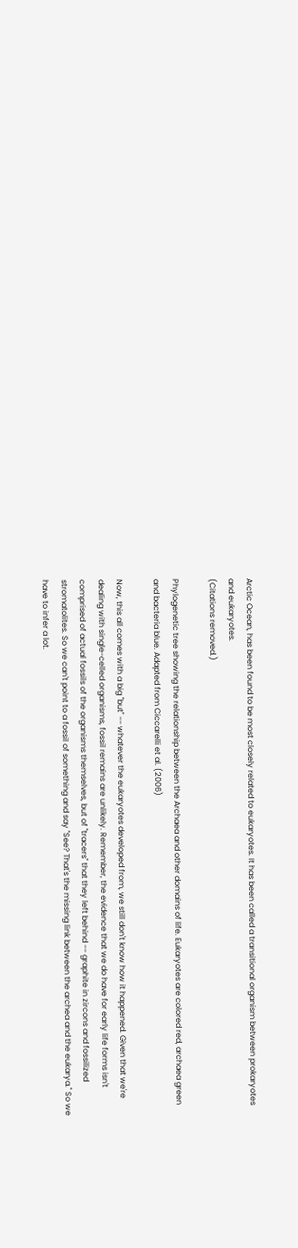Arctic Ocean, has been found to be most closely related to eukaryotes. It has been called a transitional organism between prokaryotes and eukaryotes.
(Citations removed.)

Phylogenetic tree showing the relationship between the Archaea and other domains of life. Eukaryotes are colored red, archaea green and bacteria blue. Adapted from Ciccarelli et al. (2006)

Now, this all comes with a big "but" -- whatever the eukaryotes developed from, we still don't know how it happened. Given that we're dealing with single-celled organisms, fossil remains are unlikely. Remember, the evidence that we do have for early life forms isn't comprised of actual fossils of the organisms themselves, but of "tracers" that they left behind -- graphite in zircons and fossilized stromatolites. So we can't point to a fossil of something and say "See? That's the missing link between the archea and the eukarya." So we have to infer a lot.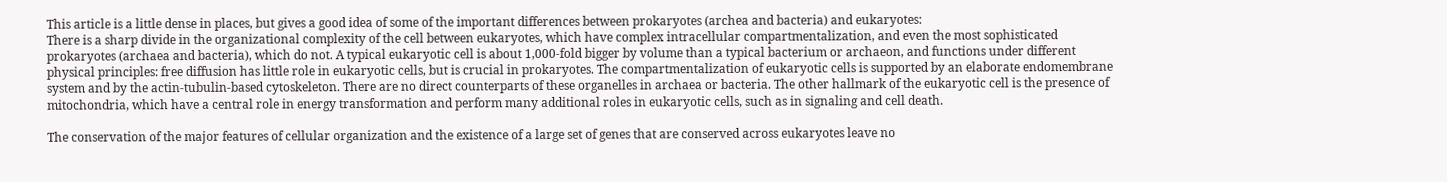This article is a little dense in places, but gives a good idea of some of the important differences between prokaryotes (archea and bacteria) and eukaryotes:
There is a sharp divide in the organizational complexity of the cell between eukaryotes, which have complex intracellular compartmentalization, and even the most sophisticated prokaryotes (archaea and bacteria), which do not. A typical eukaryotic cell is about 1,000-fold bigger by volume than a typical bacterium or archaeon, and functions under different physical principles: free diffusion has little role in eukaryotic cells, but is crucial in prokaryotes. The compartmentalization of eukaryotic cells is supported by an elaborate endomembrane system and by the actin-tubulin-based cytoskeleton. There are no direct counterparts of these organelles in archaea or bacteria. The other hallmark of the eukaryotic cell is the presence of mitochondria, which have a central role in energy transformation and perform many additional roles in eukaryotic cells, such as in signaling and cell death.

The conservation of the major features of cellular organization and the existence of a large set of genes that are conserved across eukaryotes leave no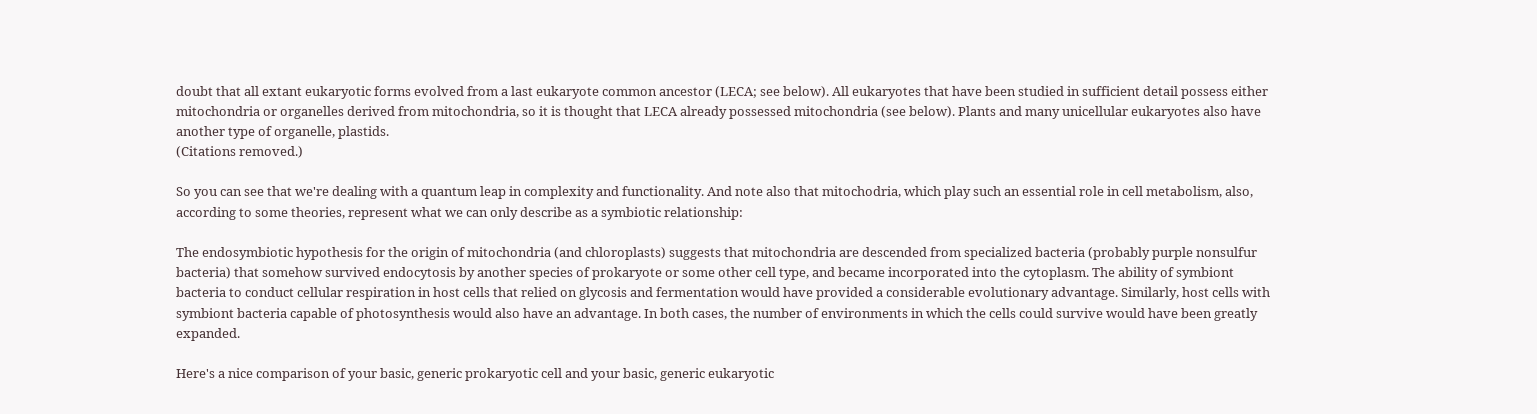doubt that all extant eukaryotic forms evolved from a last eukaryote common ancestor (LECA; see below). All eukaryotes that have been studied in sufficient detail possess either mitochondria or organelles derived from mitochondria, so it is thought that LECA already possessed mitochondria (see below). Plants and many unicellular eukaryotes also have another type of organelle, plastids.
(Citations removed.)

So you can see that we're dealing with a quantum leap in complexity and functionality. And note also that mitochodria, which play such an essential role in cell metabolism, also, according to some theories, represent what we can only describe as a symbiotic relationship:

The endosymbiotic hypothesis for the origin of mitochondria (and chloroplasts) suggests that mitochondria are descended from specialized bacteria (probably purple nonsulfur bacteria) that somehow survived endocytosis by another species of prokaryote or some other cell type, and became incorporated into the cytoplasm. The ability of symbiont bacteria to conduct cellular respiration in host cells that relied on glycosis and fermentation would have provided a considerable evolutionary advantage. Similarly, host cells with symbiont bacteria capable of photosynthesis would also have an advantage. In both cases, the number of environments in which the cells could survive would have been greatly expanded.

Here's a nice comparison of your basic, generic prokaryotic cell and your basic, generic eukaryotic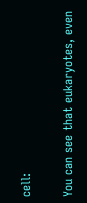cell:

You can see that eukaryotes, even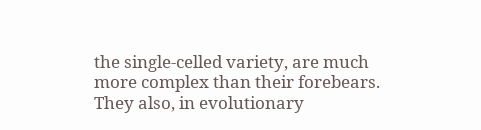the single-celled variety, are much more complex than their forebears. They also, in evolutionary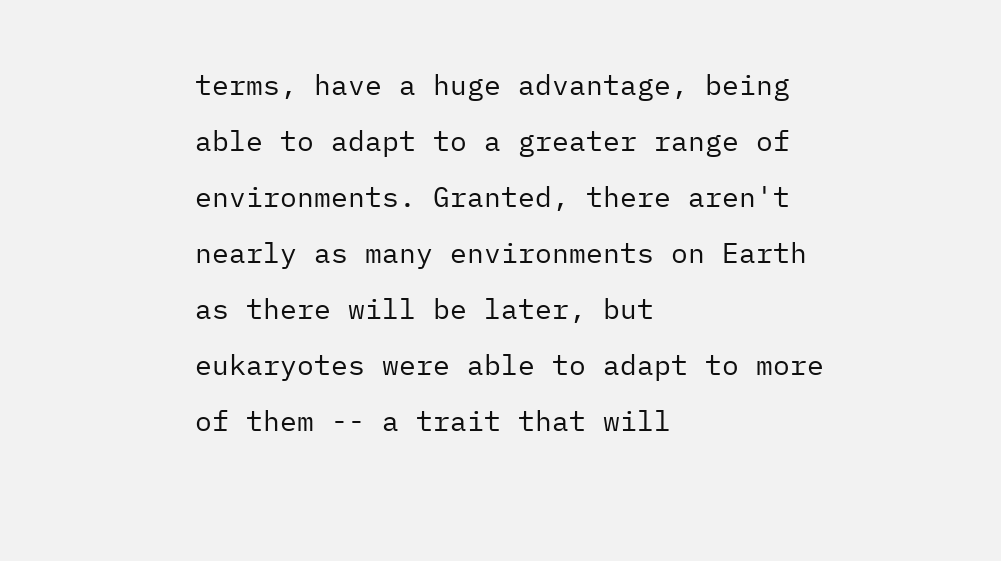terms, have a huge advantage, being able to adapt to a greater range of environments. Granted, there aren't nearly as many environments on Earth as there will be later, but eukaryotes were able to adapt to more of them -- a trait that will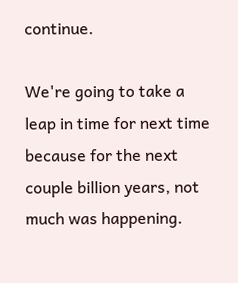continue.

We're going to take a leap in time for next time because for the next couple billion years, not much was happening.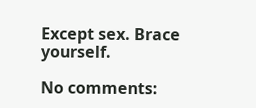Except sex. Brace yourself.

No comments: